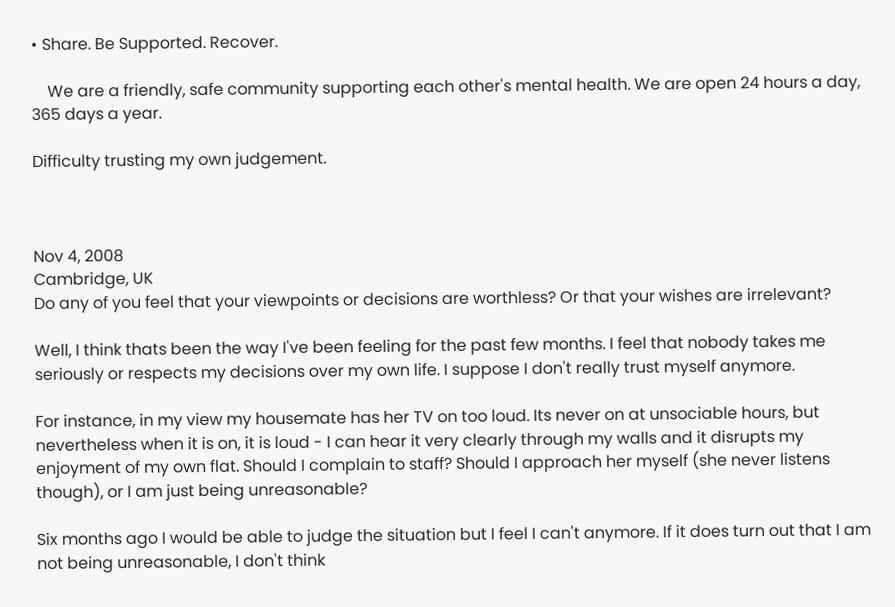• Share. Be Supported. Recover.

    We are a friendly, safe community supporting each other's mental health. We are open 24 hours a day, 365 days a year.

Difficulty trusting my own judgement.



Nov 4, 2008
Cambridge, UK
Do any of you feel that your viewpoints or decisions are worthless? Or that your wishes are irrelevant?

Well, I think thats been the way I've been feeling for the past few months. I feel that nobody takes me seriously or respects my decisions over my own life. I suppose I don't really trust myself anymore.

For instance, in my view my housemate has her TV on too loud. Its never on at unsociable hours, but nevertheless when it is on, it is loud - I can hear it very clearly through my walls and it disrupts my enjoyment of my own flat. Should I complain to staff? Should I approach her myself (she never listens though), or I am just being unreasonable?

Six months ago I would be able to judge the situation but I feel I can't anymore. If it does turn out that I am not being unreasonable, I don't think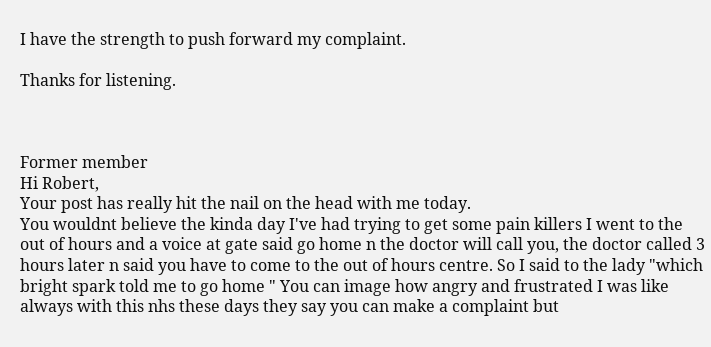I have the strength to push forward my complaint.

Thanks for listening.



Former member
Hi Robert,
Your post has really hit the nail on the head with me today.
You wouldnt believe the kinda day I've had trying to get some pain killers I went to the out of hours and a voice at gate said go home n the doctor will call you, the doctor called 3 hours later n said you have to come to the out of hours centre. So I said to the lady "which bright spark told me to go home " You can image how angry and frustrated I was like always with this nhs these days they say you can make a complaint but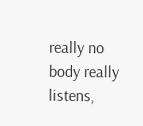really no body really listens,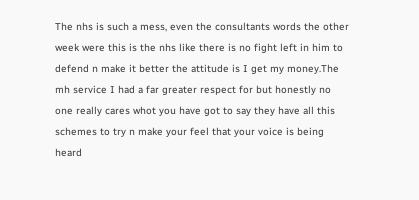The nhs is such a mess, even the consultants words the other week were this is the nhs like there is no fight left in him to defend n make it better the attitude is I get my money.The mh service I had a far greater respect for but honestly no one really cares whot you have got to say they have all this schemes to try n make your feel that your voice is being heard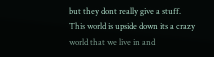but they dont really give a stuff.
This world is upside down its a crazy world that we live in and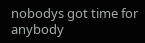nobodys got time for anybody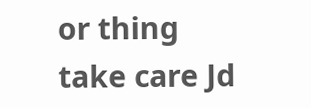or thing
take care Jd